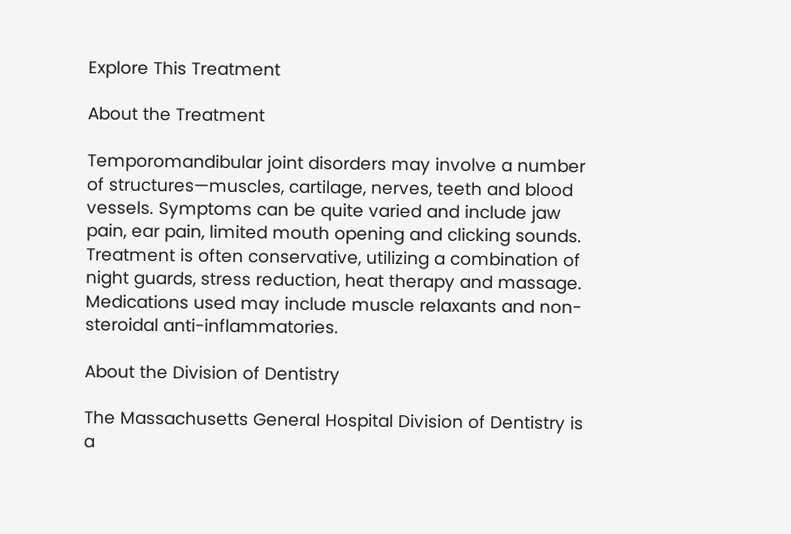Explore This Treatment

About the Treatment

Temporomandibular joint disorders may involve a number of structures—muscles, cartilage, nerves, teeth and blood vessels. Symptoms can be quite varied and include jaw pain, ear pain, limited mouth opening and clicking sounds. Treatment is often conservative, utilizing a combination of night guards, stress reduction, heat therapy and massage. Medications used may include muscle relaxants and non-steroidal anti-inflammatories.

About the Division of Dentistry

The Massachusetts General Hospital Division of Dentistry is a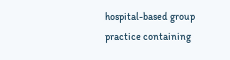hospital-based group practice containing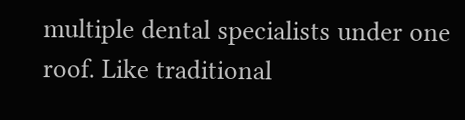multiple dental specialists under one roof. Like traditional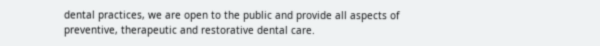dental practices, we are open to the public and provide all aspects of preventive, therapeutic and restorative dental care.